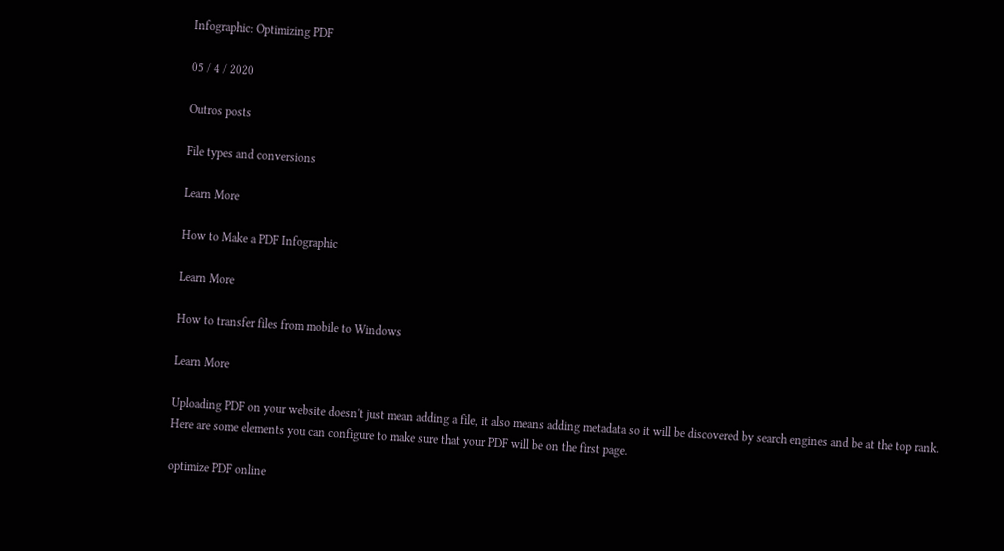Infographic: Optimizing PDF

05 / 4 / 2020

Outros posts

File types and conversions

Learn More

How to Make a PDF Infographic

Learn More

How to transfer files from mobile to Windows

Learn More

Uploading PDF on your website doesn't just mean adding a file, it also means adding metadata so it will be discovered by search engines and be at the top rank. Here are some elements you can configure to make sure that your PDF will be on the first page.

optimize PDF online